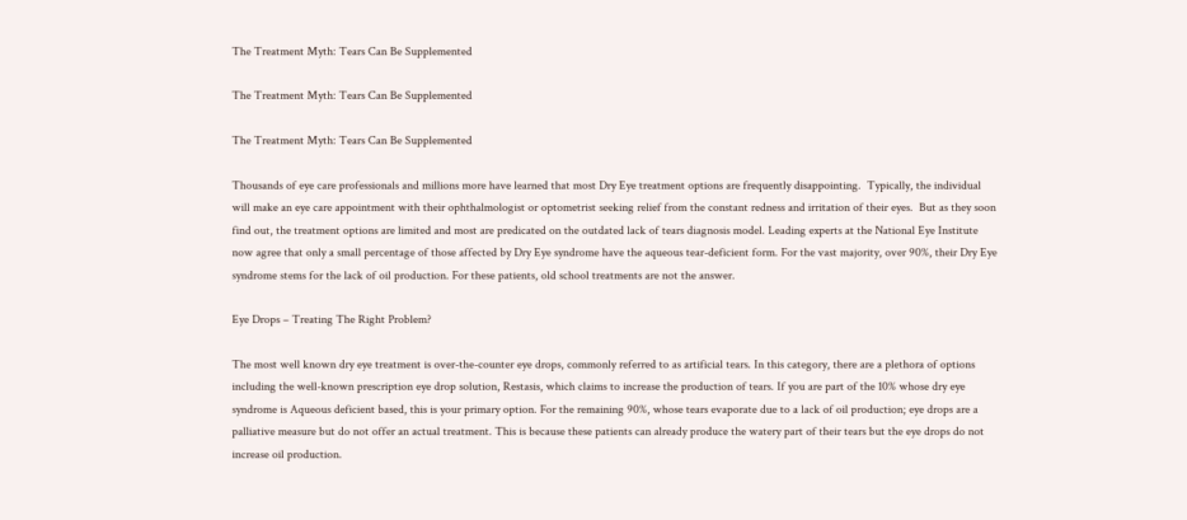The Treatment Myth: Tears Can Be Supplemented

The Treatment Myth: Tears Can Be Supplemented

The Treatment Myth: Tears Can Be Supplemented

Thousands of eye care professionals and millions more have learned that most Dry Eye treatment options are frequently disappointing.  Typically, the individual will make an eye care appointment with their ophthalmologist or optometrist seeking relief from the constant redness and irritation of their eyes.  But as they soon find out, the treatment options are limited and most are predicated on the outdated lack of tears diagnosis model. Leading experts at the National Eye Institute now agree that only a small percentage of those affected by Dry Eye syndrome have the aqueous tear-deficient form. For the vast majority, over 90%, their Dry Eye syndrome stems for the lack of oil production. For these patients, old school treatments are not the answer.

Eye Drops – Treating The Right Problem?

The most well known dry eye treatment is over-the-counter eye drops, commonly referred to as artificial tears. In this category, there are a plethora of options including the well-known prescription eye drop solution, Restasis, which claims to increase the production of tears. If you are part of the 10% whose dry eye syndrome is Aqueous deficient based, this is your primary option. For the remaining 90%, whose tears evaporate due to a lack of oil production; eye drops are a palliative measure but do not offer an actual treatment. This is because these patients can already produce the watery part of their tears but the eye drops do not increase oil production.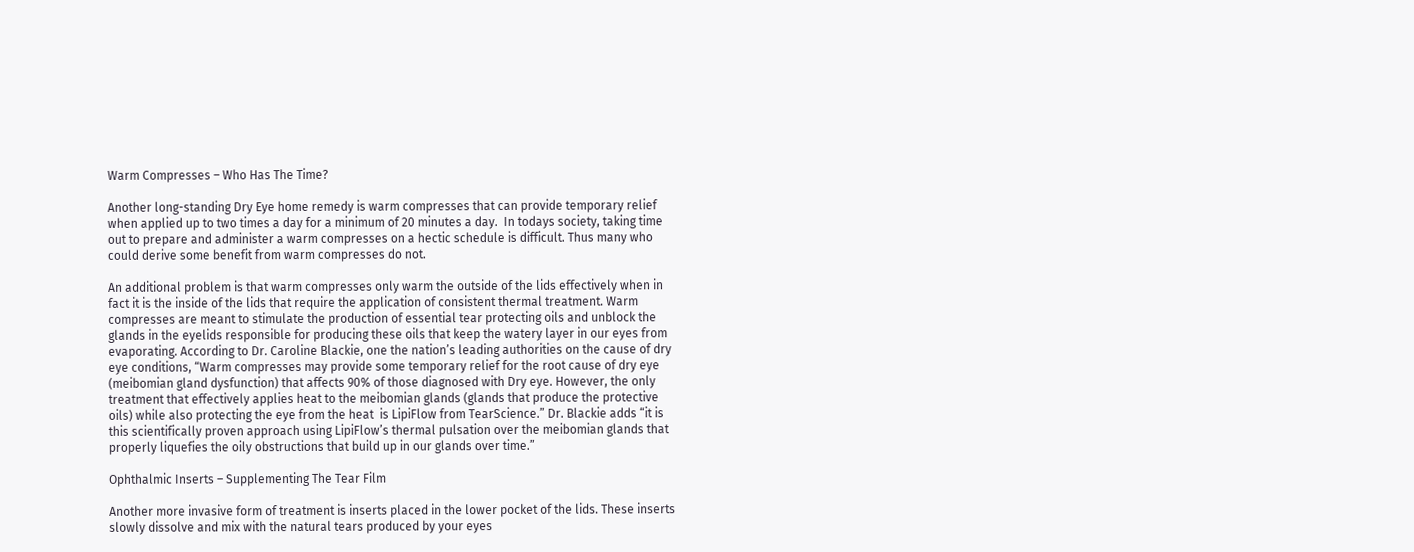Warm Compresses – Who Has The Time?

Another long-standing Dry Eye home remedy is warm compresses that can provide temporary relief when applied up to two times a day for a minimum of 20 minutes a day.  In todays society, taking time out to prepare and administer a warm compresses on a hectic schedule is difficult. Thus many who could derive some benefit from warm compresses do not.

An additional problem is that warm compresses only warm the outside of the lids effectively when in fact it is the inside of the lids that require the application of consistent thermal treatment. Warm compresses are meant to stimulate the production of essential tear protecting oils and unblock the glands in the eyelids responsible for producing these oils that keep the watery layer in our eyes from evaporating. According to Dr. Caroline Blackie, one the nation’s leading authorities on the cause of dry eye conditions, “Warm compresses may provide some temporary relief for the root cause of dry eye (meibomian gland dysfunction) that affects 90% of those diagnosed with Dry eye. However, the only treatment that effectively applies heat to the meibomian glands (glands that produce the protective oils) while also protecting the eye from the heat  is LipiFlow from TearScience.” Dr. Blackie adds “it is this scientifically proven approach using LipiFlow’s thermal pulsation over the meibomian glands that properly liquefies the oily obstructions that build up in our glands over time.”

Ophthalmic Inserts – Supplementing The Tear Film

Another more invasive form of treatment is inserts placed in the lower pocket of the lids. These inserts slowly dissolve and mix with the natural tears produced by your eyes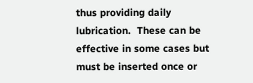thus providing daily lubrication.  These can be effective in some cases but must be inserted once or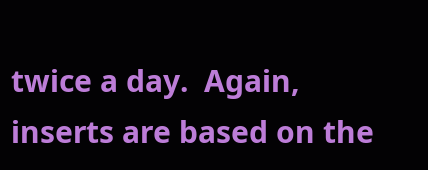twice a day.  Again, inserts are based on the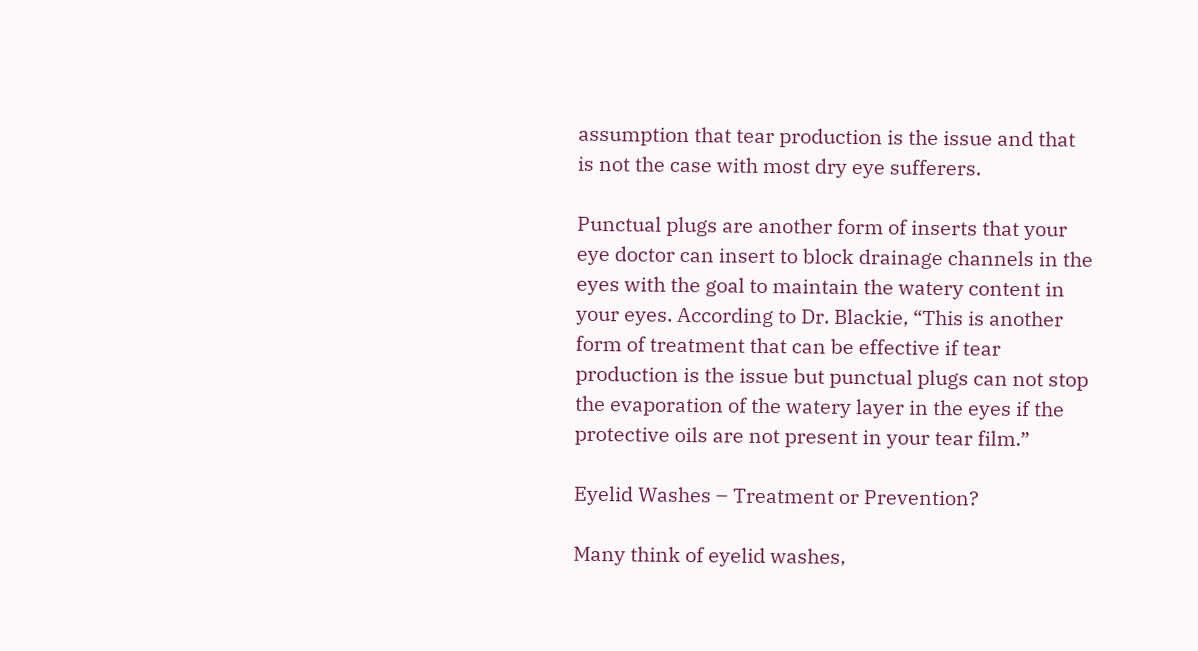assumption that tear production is the issue and that is not the case with most dry eye sufferers.

Punctual plugs are another form of inserts that your eye doctor can insert to block drainage channels in the eyes with the goal to maintain the watery content in your eyes. According to Dr. Blackie, “This is another form of treatment that can be effective if tear production is the issue but punctual plugs can not stop the evaporation of the watery layer in the eyes if the protective oils are not present in your tear film.”

Eyelid Washes – Treatment or Prevention?

Many think of eyelid washes,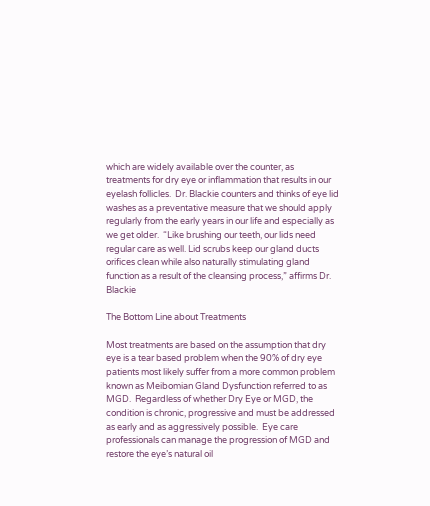which are widely available over the counter, as treatments for dry eye or inflammation that results in our eyelash follicles.  Dr. Blackie counters and thinks of eye lid washes as a preventative measure that we should apply regularly from the early years in our life and especially as we get older.  “Like brushing our teeth, our lids need regular care as well. Lid scrubs keep our gland ducts orifices clean while also naturally stimulating gland function as a result of the cleansing process,” affirms Dr. Blackie

The Bottom Line about Treatments

Most treatments are based on the assumption that dry eye is a tear based problem when the 90% of dry eye patients most likely suffer from a more common problem known as Meibomian Gland Dysfunction referred to as MGD.  Regardless of whether Dry Eye or MGD, the condition is chronic, progressive and must be addressed as early and as aggressively possible.  Eye care professionals can manage the progression of MGD and restore the eye’s natural oil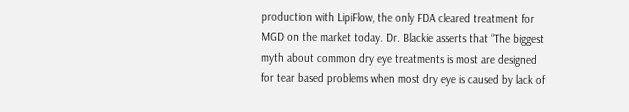production with LipiFlow, the only FDA cleared treatment for MGD on the market today. Dr. Blackie asserts that “The biggest myth about common dry eye treatments is most are designed for tear based problems when most dry eye is caused by lack of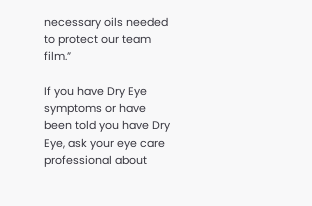necessary oils needed to protect our team film.”

If you have Dry Eye symptoms or have been told you have Dry Eye, ask your eye care professional about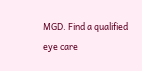MGD. Find a qualified eye care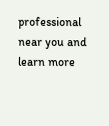professional near you and learn more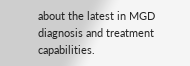about the latest in MGD diagnosis and treatment capabilities.